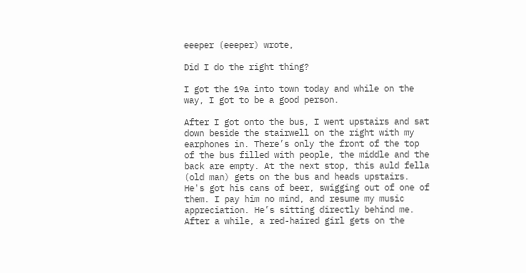eeeper (eeeper) wrote,

Did I do the right thing?

I got the 19a into town today and while on the way, I got to be a good person.

After I got onto the bus, I went upstairs and sat down beside the stairwell on the right with my earphones in. There’s only the front of the top of the bus filled with people, the middle and the back are empty. At the next stop, this auld fella (old man) gets on the bus and heads upstairs. He's got his cans of beer, swigging out of one of them. I pay him no mind, and resume my music appreciation. He’s sitting directly behind me. After a while, a red-haired girl gets on the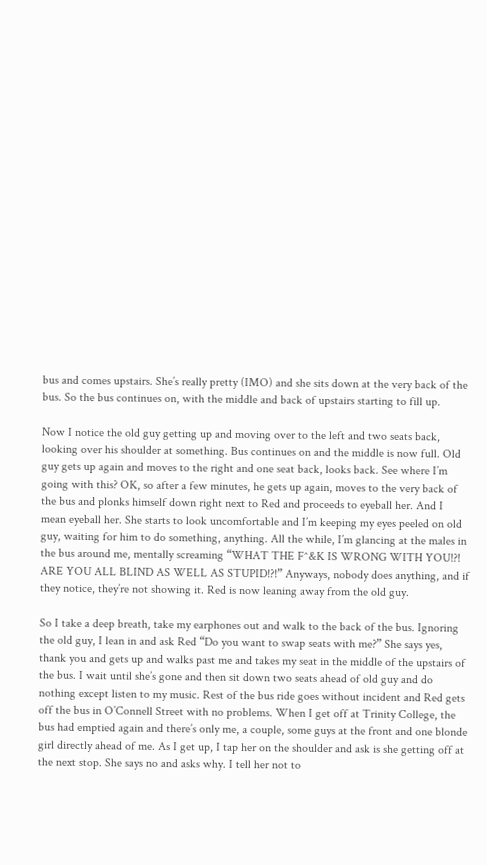bus and comes upstairs. She’s really pretty (IMO) and she sits down at the very back of the bus. So the bus continues on, with the middle and back of upstairs starting to fill up.

Now I notice the old guy getting up and moving over to the left and two seats back, looking over his shoulder at something. Bus continues on and the middle is now full. Old guy gets up again and moves to the right and one seat back, looks back. See where I’m going with this? OK, so after a few minutes, he gets up again, moves to the very back of the bus and plonks himself down right next to Red and proceeds to eyeball her. And I mean eyeball her. She starts to look uncomfortable and I’m keeping my eyes peeled on old guy, waiting for him to do something, anything. All the while, I’m glancing at the males in the bus around me, mentally screaming “WHAT THE F^&K IS WRONG WITH YOU!?! ARE YOU ALL BLIND AS WELL AS STUPID!?!” Anyways, nobody does anything, and if they notice, they’re not showing it. Red is now leaning away from the old guy.

So I take a deep breath, take my earphones out and walk to the back of the bus. Ignoring the old guy, I lean in and ask Red “Do you want to swap seats with me?” She says yes, thank you and gets up and walks past me and takes my seat in the middle of the upstairs of the bus. I wait until she’s gone and then sit down two seats ahead of old guy and do nothing except listen to my music. Rest of the bus ride goes without incident and Red gets off the bus in O’Connell Street with no problems. When I get off at Trinity College, the bus had emptied again and there’s only me, a couple, some guys at the front and one blonde girl directly ahead of me. As I get up, I tap her on the shoulder and ask is she getting off at the next stop. She says no and asks why. I tell her not to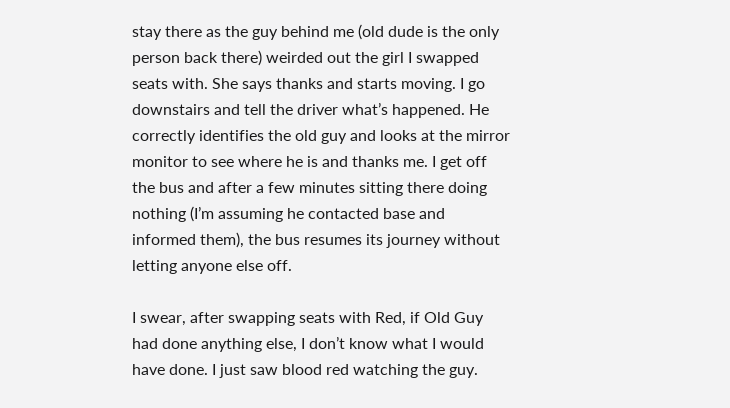stay there as the guy behind me (old dude is the only person back there) weirded out the girl I swapped seats with. She says thanks and starts moving. I go downstairs and tell the driver what’s happened. He correctly identifies the old guy and looks at the mirror monitor to see where he is and thanks me. I get off the bus and after a few minutes sitting there doing nothing (I’m assuming he contacted base and informed them), the bus resumes its journey without letting anyone else off.

I swear, after swapping seats with Red, if Old Guy had done anything else, I don’t know what I would have done. I just saw blood red watching the guy.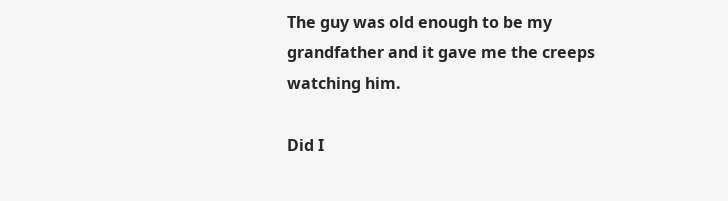The guy was old enough to be my grandfather and it gave me the creeps watching him.

Did I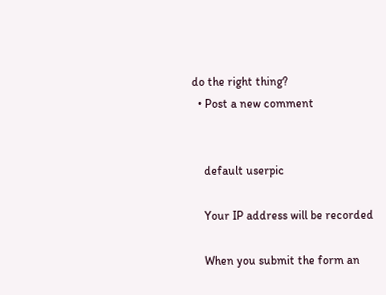do the right thing?
  • Post a new comment


    default userpic

    Your IP address will be recorded

    When you submit the form an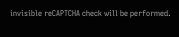invisible reCAPTCHA check will be performed.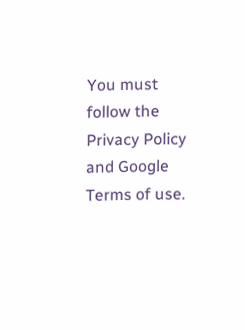You must follow the Privacy Policy and Google Terms of use.